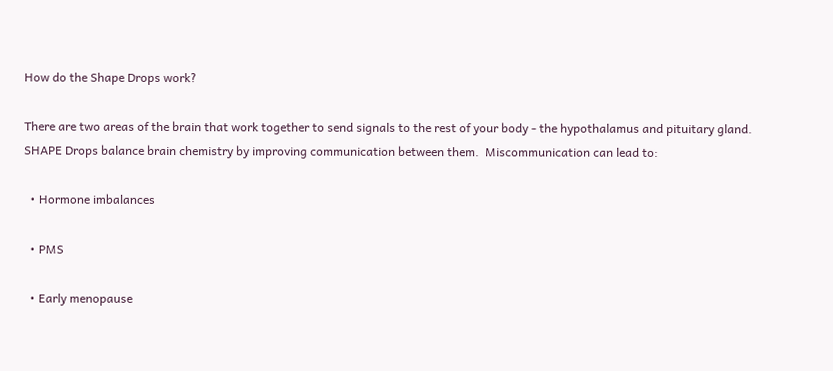How do the Shape Drops work?

There are two areas of the brain that work together to send signals to the rest of your body - the hypothalamus and pituitary gland.  SHAPE Drops balance brain chemistry by improving communication between them.  Miscommunication can lead to:

  • Hormone imbalances

  • PMS

  • Early menopause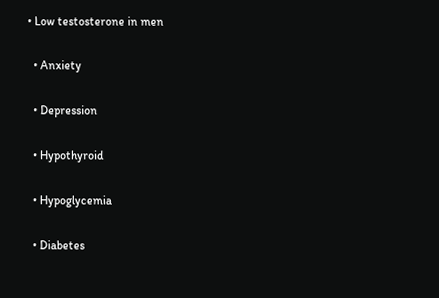• Low testosterone in men

  • Anxiety

  • Depression

  • Hypothyroid

  • Hypoglycemia

  • Diabetes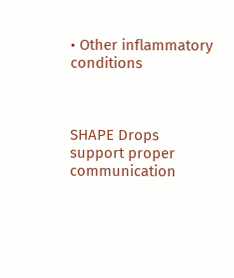• Other inflammatory conditions



SHAPE Drops support proper communication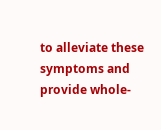to alleviate these symptoms and provide whole-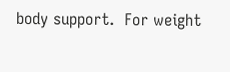body support.  For weight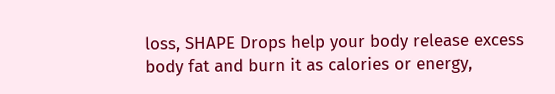loss, SHAPE Drops help your body release excess body fat and burn it as calories or energy,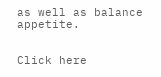as well as balance appetite.


Click here